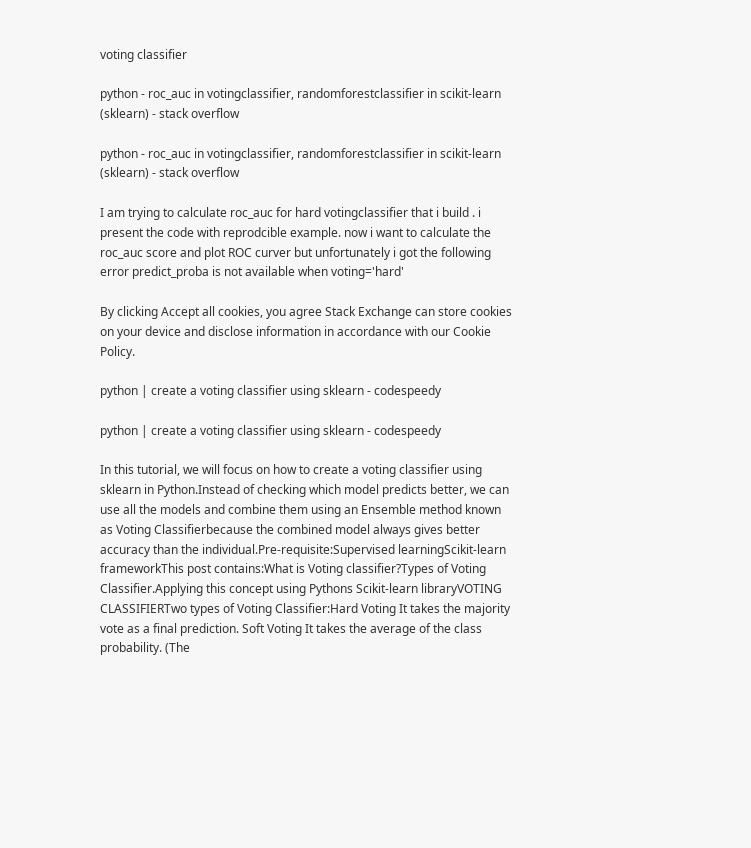voting classifier

python - roc_auc in votingclassifier, randomforestclassifier in scikit-learn (sklearn) - stack overflow

python - roc_auc in votingclassifier, randomforestclassifier in scikit-learn (sklearn) - stack overflow

I am trying to calculate roc_auc for hard votingclassifier that i build . i present the code with reprodcible example. now i want to calculate the roc_auc score and plot ROC curver but unfortunately i got the following error predict_proba is not available when voting='hard'

By clicking Accept all cookies, you agree Stack Exchange can store cookies on your device and disclose information in accordance with our Cookie Policy.

python | create a voting classifier using sklearn - codespeedy

python | create a voting classifier using sklearn - codespeedy

In this tutorial, we will focus on how to create a voting classifier using sklearn in Python.Instead of checking which model predicts better, we can use all the models and combine them using an Ensemble method known as Voting Classifierbecause the combined model always gives better accuracy than the individual.Pre-requisite:Supervised learningScikit-learn frameworkThis post contains:What is Voting classifier?Types of Voting Classifier.Applying this concept using Pythons Scikit-learn libraryVOTING CLASSIFIERTwo types of Voting Classifier:Hard Voting It takes the majority vote as a final prediction. Soft Voting It takes the average of the class probability. (The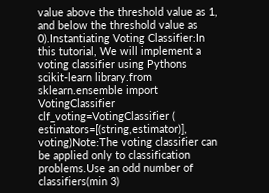value above the threshold value as 1, and below the threshold value as 0).Instantiating Voting Classifier:In this tutorial, We will implement a voting classifier using Pythons scikit-learn library.from sklearn.ensemble import VotingClassifier clf_voting=VotingClassifier ( estimators=[(string,estimator)], voting)Note:The voting classifier can be applied only to classification problems.Use an odd number of classifiers(min 3)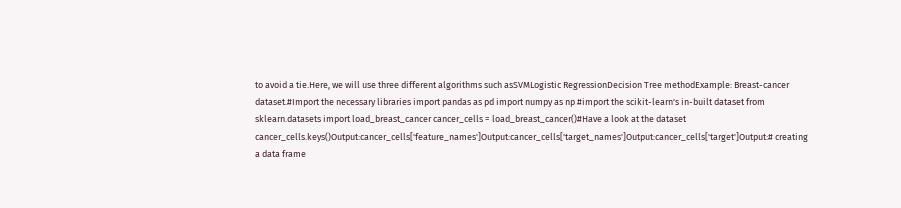to avoid a tie.Here, we will use three different algorithms such asSVMLogistic RegressionDecision Tree methodExample: Breast-cancer dataset.#Import the necessary libraries import pandas as pd import numpy as np #import the scikit-learn's in-built dataset from sklearn.datasets import load_breast_cancer cancer_cells = load_breast_cancer()#Have a look at the dataset cancer_cells.keys()Output:cancer_cells['feature_names']Output:cancer_cells['target_names']Output:cancer_cells['target']Output:# creating a data frame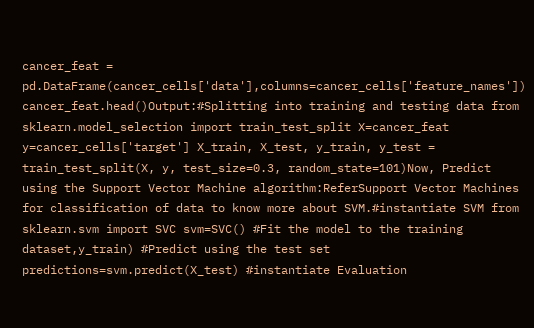cancer_feat = pd.DataFrame(cancer_cells['data'],columns=cancer_cells['feature_names']) cancer_feat.head()Output:#Splitting into training and testing data from sklearn.model_selection import train_test_split X=cancer_feat y=cancer_cells['target'] X_train, X_test, y_train, y_test = train_test_split(X, y, test_size=0.3, random_state=101)Now, Predict using the Support Vector Machine algorithm:ReferSupport Vector Machines for classification of data to know more about SVM.#instantiate SVM from sklearn.svm import SVC svm=SVC() #Fit the model to the training dataset,y_train) #Predict using the test set predictions=svm.predict(X_test) #instantiate Evaluation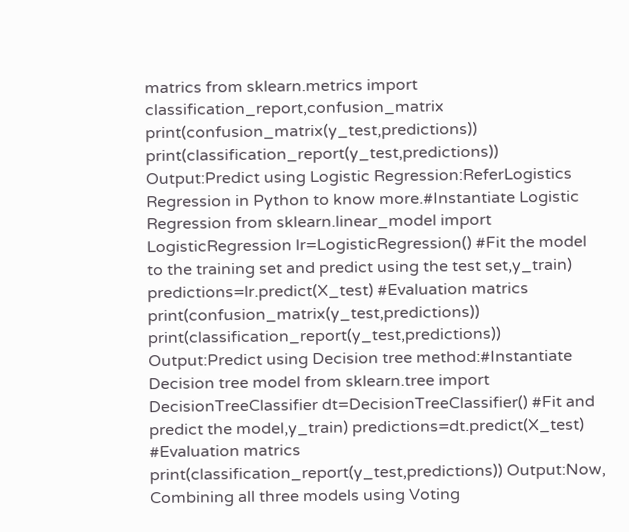matrics from sklearn.metrics import classification_report,confusion_matrix print(confusion_matrix(y_test,predictions)) print(classification_report(y_test,predictions)) Output:Predict using Logistic Regression:ReferLogistics Regression in Python to know more.#Instantiate Logistic Regression from sklearn.linear_model import LogisticRegression lr=LogisticRegression() #Fit the model to the training set and predict using the test set,y_train) predictions=lr.predict(X_test) #Evaluation matrics print(confusion_matrix(y_test,predictions)) print(classification_report(y_test,predictions)) Output:Predict using Decision tree method:#Instantiate Decision tree model from sklearn.tree import DecisionTreeClassifier dt=DecisionTreeClassifier() #Fit and predict the model,y_train) predictions=dt.predict(X_test) #Evaluation matrics print(classification_report(y_test,predictions)) Output:Now, Combining all three models using Voting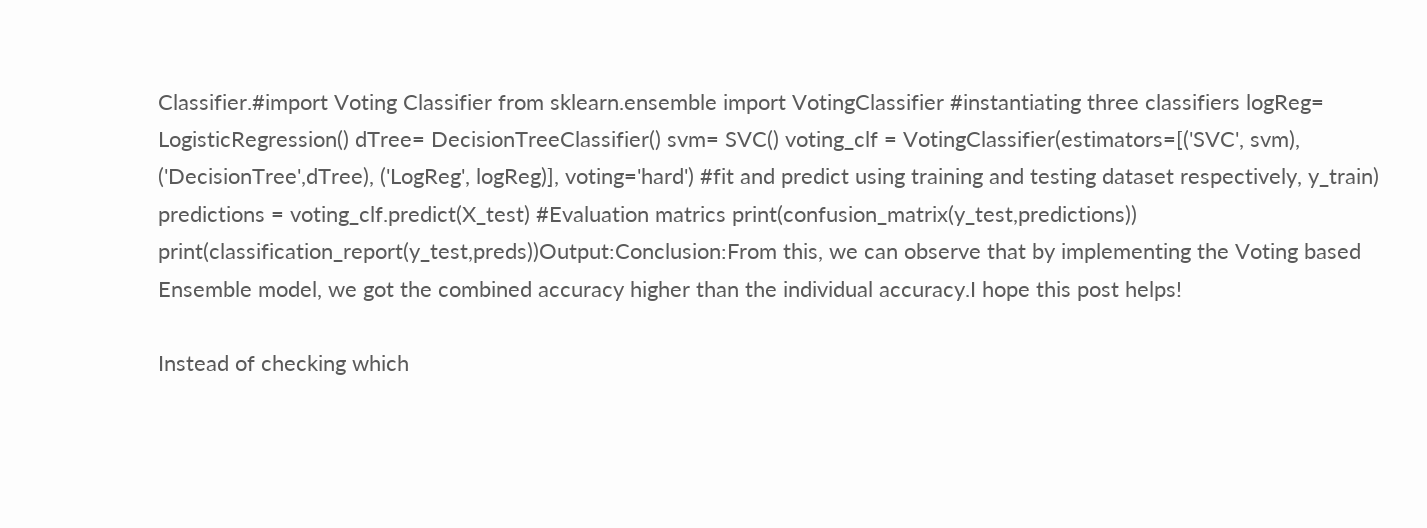Classifier.#import Voting Classifier from sklearn.ensemble import VotingClassifier #instantiating three classifiers logReg= LogisticRegression() dTree= DecisionTreeClassifier() svm= SVC() voting_clf = VotingClassifier(estimators=[('SVC', svm), ('DecisionTree',dTree), ('LogReg', logReg)], voting='hard') #fit and predict using training and testing dataset respectively, y_train) predictions = voting_clf.predict(X_test) #Evaluation matrics print(confusion_matrix(y_test,predictions)) print(classification_report(y_test,preds))Output:Conclusion:From this, we can observe that by implementing the Voting based Ensemble model, we got the combined accuracy higher than the individual accuracy.I hope this post helps!

Instead of checking which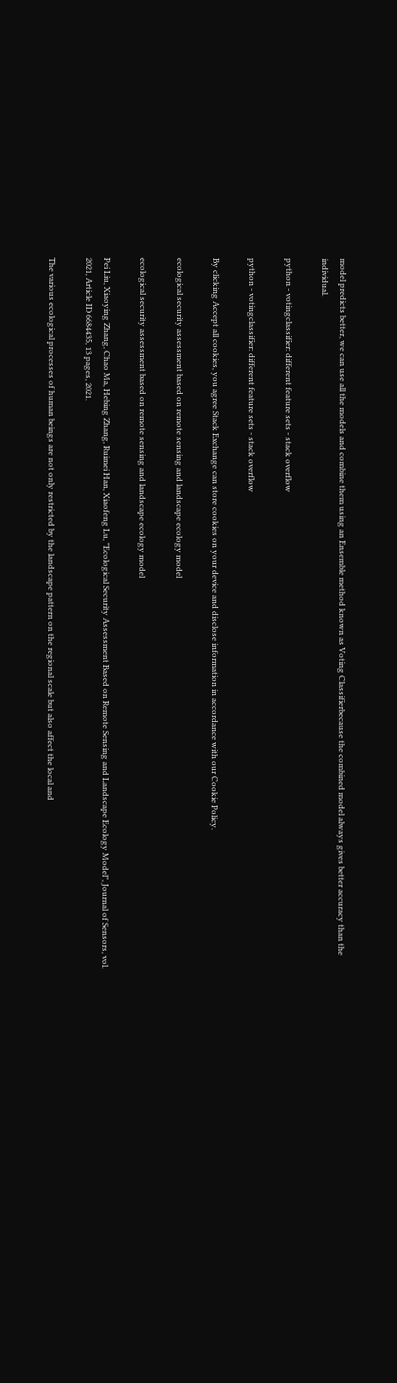model predicts better, we can use all the models and combine them using an Ensemble method known as Voting Classifierbecause the combined model always gives better accuracy than the individual.

python - votingclassifier: different feature sets - stack overflow

python - votingclassifier: different feature sets - stack overflow

By clicking Accept all cookies, you agree Stack Exchange can store cookies on your device and disclose information in accordance with our Cookie Policy.

ecological security assessment based on remote sensing and landscape ecology model

ecological security assessment based on remote sensing and landscape ecology model

Pei Liu, Xiaoying Zhang, Chao Ma, Hebing Zhang, Ruimei Han, Xiaofeng Lu, "Ecological Security Assessment Based on Remote Sensing and Landscape Ecology Model", Journal of Sensors, vol. 2021, Article ID 6684435, 13 pages, 2021.

The various ecological processes of human beings are not only restricted by the landscape pattern on the regional scale but also affect the local and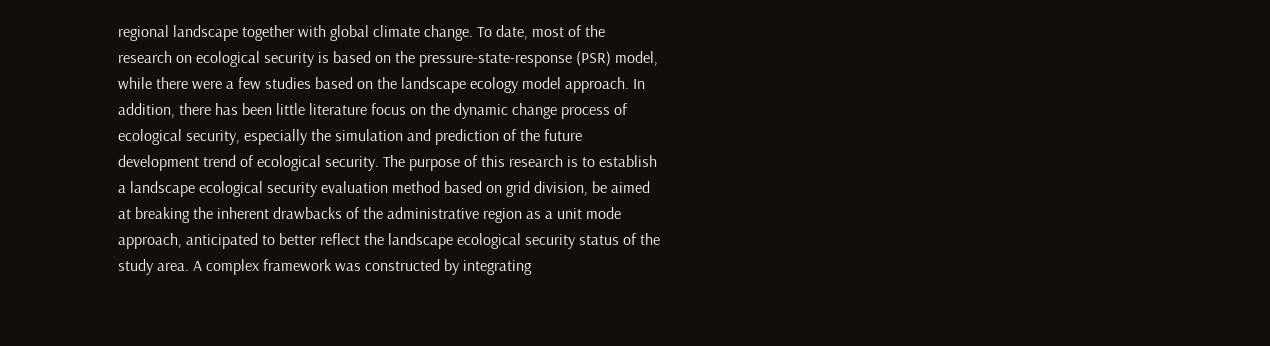regional landscape together with global climate change. To date, most of the research on ecological security is based on the pressure-state-response (PSR) model, while there were a few studies based on the landscape ecology model approach. In addition, there has been little literature focus on the dynamic change process of ecological security, especially the simulation and prediction of the future development trend of ecological security. The purpose of this research is to establish a landscape ecological security evaluation method based on grid division, be aimed at breaking the inherent drawbacks of the administrative region as a unit mode approach, anticipated to better reflect the landscape ecological security status of the study area. A complex framework was constructed by integrating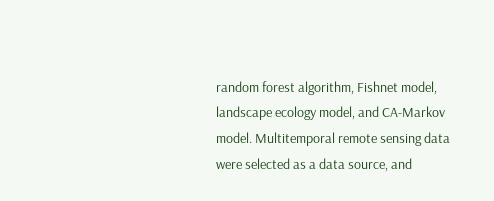random forest algorithm, Fishnet model, landscape ecology model, and CA-Markov model. Multitemporal remote sensing data were selected as a data source, and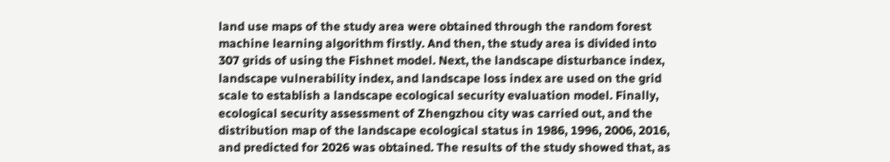land use maps of the study area were obtained through the random forest machine learning algorithm firstly. And then, the study area is divided into 307 grids of using the Fishnet model. Next, the landscape disturbance index, landscape vulnerability index, and landscape loss index are used on the grid scale to establish a landscape ecological security evaluation model. Finally, ecological security assessment of Zhengzhou city was carried out, and the distribution map of the landscape ecological status in 1986, 1996, 2006, 2016, and predicted for 2026 was obtained. The results of the study showed that, as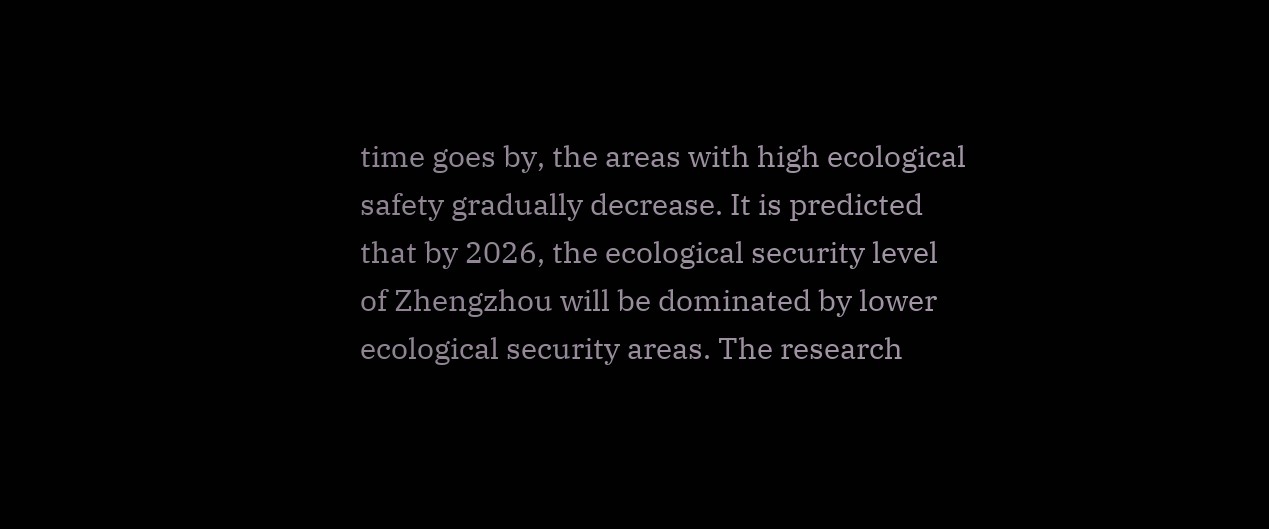time goes by, the areas with high ecological safety gradually decrease. It is predicted that by 2026, the ecological security level of Zhengzhou will be dominated by lower ecological security areas. The research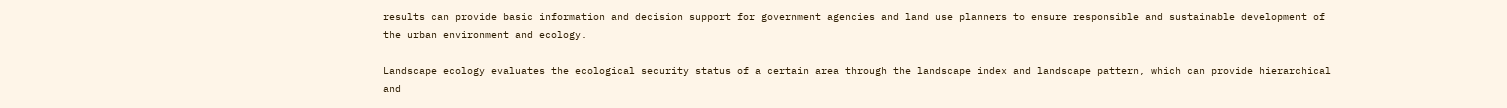results can provide basic information and decision support for government agencies and land use planners to ensure responsible and sustainable development of the urban environment and ecology.

Landscape ecology evaluates the ecological security status of a certain area through the landscape index and landscape pattern, which can provide hierarchical and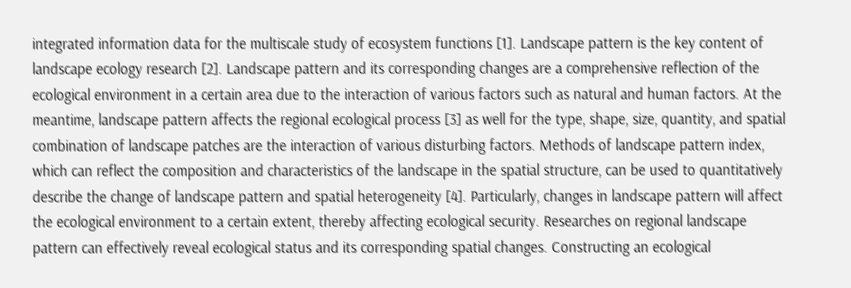integrated information data for the multiscale study of ecosystem functions [1]. Landscape pattern is the key content of landscape ecology research [2]. Landscape pattern and its corresponding changes are a comprehensive reflection of the ecological environment in a certain area due to the interaction of various factors such as natural and human factors. At the meantime, landscape pattern affects the regional ecological process [3] as well for the type, shape, size, quantity, and spatial combination of landscape patches are the interaction of various disturbing factors. Methods of landscape pattern index, which can reflect the composition and characteristics of the landscape in the spatial structure, can be used to quantitatively describe the change of landscape pattern and spatial heterogeneity [4]. Particularly, changes in landscape pattern will affect the ecological environment to a certain extent, thereby affecting ecological security. Researches on regional landscape pattern can effectively reveal ecological status and its corresponding spatial changes. Constructing an ecological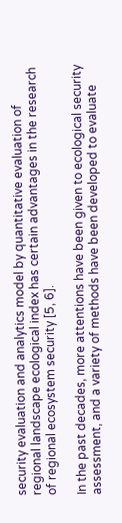security evaluation and analytics model by quantitative evaluation of regional landscape ecological index has certain advantages in the research of regional ecosystem security [5, 6].

In the past decades, more attentions have been given to ecological security assessment, and a variety of methods have been developed to evaluate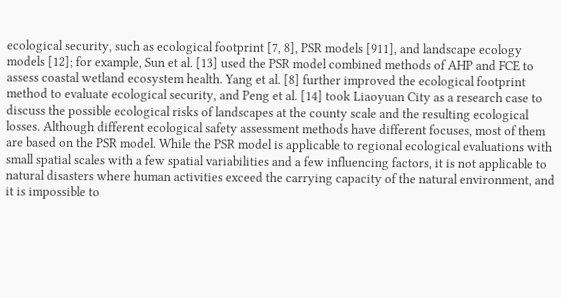ecological security, such as ecological footprint [7, 8], PSR models [911], and landscape ecology models [12]; for example, Sun et al. [13] used the PSR model combined methods of AHP and FCE to assess coastal wetland ecosystem health. Yang et al. [8] further improved the ecological footprint method to evaluate ecological security, and Peng et al. [14] took Liaoyuan City as a research case to discuss the possible ecological risks of landscapes at the county scale and the resulting ecological losses. Although different ecological safety assessment methods have different focuses, most of them are based on the PSR model. While the PSR model is applicable to regional ecological evaluations with small spatial scales with a few spatial variabilities and a few influencing factors, it is not applicable to natural disasters where human activities exceed the carrying capacity of the natural environment, and it is impossible to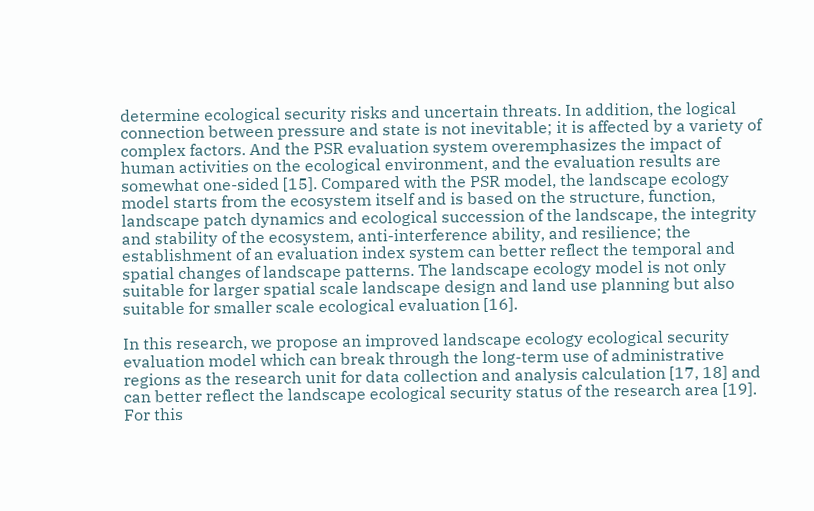determine ecological security risks and uncertain threats. In addition, the logical connection between pressure and state is not inevitable; it is affected by a variety of complex factors. And the PSR evaluation system overemphasizes the impact of human activities on the ecological environment, and the evaluation results are somewhat one-sided [15]. Compared with the PSR model, the landscape ecology model starts from the ecosystem itself and is based on the structure, function, landscape patch dynamics and ecological succession of the landscape, the integrity and stability of the ecosystem, anti-interference ability, and resilience; the establishment of an evaluation index system can better reflect the temporal and spatial changes of landscape patterns. The landscape ecology model is not only suitable for larger spatial scale landscape design and land use planning but also suitable for smaller scale ecological evaluation [16].

In this research, we propose an improved landscape ecology ecological security evaluation model which can break through the long-term use of administrative regions as the research unit for data collection and analysis calculation [17, 18] and can better reflect the landscape ecological security status of the research area [19]. For this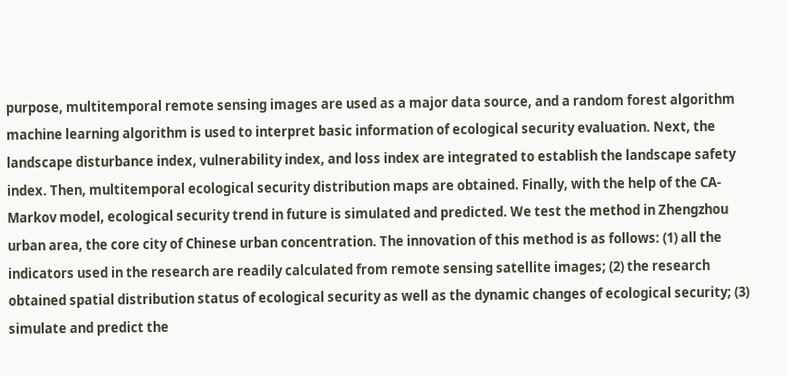purpose, multitemporal remote sensing images are used as a major data source, and a random forest algorithm machine learning algorithm is used to interpret basic information of ecological security evaluation. Next, the landscape disturbance index, vulnerability index, and loss index are integrated to establish the landscape safety index. Then, multitemporal ecological security distribution maps are obtained. Finally, with the help of the CA-Markov model, ecological security trend in future is simulated and predicted. We test the method in Zhengzhou urban area, the core city of Chinese urban concentration. The innovation of this method is as follows: (1) all the indicators used in the research are readily calculated from remote sensing satellite images; (2) the research obtained spatial distribution status of ecological security as well as the dynamic changes of ecological security; (3) simulate and predict the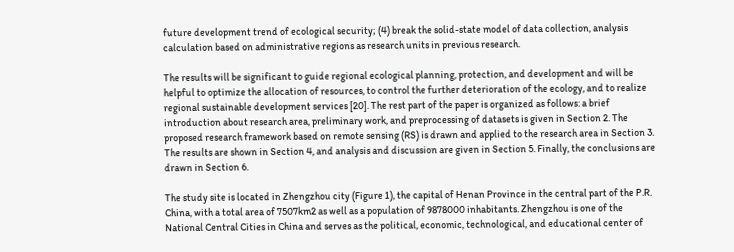future development trend of ecological security; (4) break the solid-state model of data collection, analysis calculation based on administrative regions as research units in previous research.

The results will be significant to guide regional ecological planning, protection, and development and will be helpful to optimize the allocation of resources, to control the further deterioration of the ecology, and to realize regional sustainable development services [20]. The rest part of the paper is organized as follows: a brief introduction about research area, preliminary work, and preprocessing of datasets is given in Section 2. The proposed research framework based on remote sensing (RS) is drawn and applied to the research area in Section 3. The results are shown in Section 4, and analysis and discussion are given in Section 5. Finally, the conclusions are drawn in Section 6.

The study site is located in Zhengzhou city (Figure 1), the capital of Henan Province in the central part of the P.R. China, with a total area of 7507km2 as well as a population of 9878000 inhabitants. Zhengzhou is one of the National Central Cities in China and serves as the political, economic, technological, and educational center of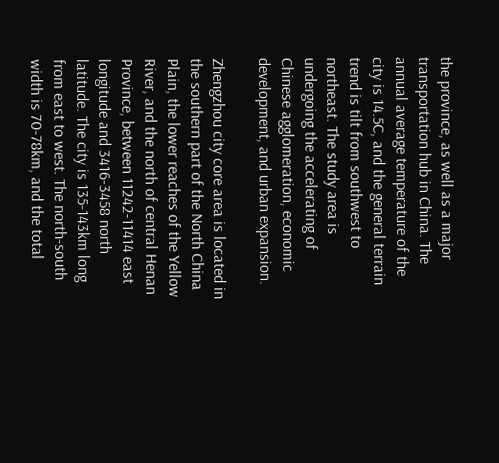the province, as well as a major transportation hub in China. The annual average temperature of the city is 14.5C, and the general terrain trend is tilt from southwest to northeast. The study area is undergoing the accelerating of Chinese agglomeration, economic development, and urban expansion.

Zhengzhou city core area is located in the southern part of the North China Plain, the lower reaches of the Yellow River, and the north of central Henan Province, between 11242-11414 east longitude and 3416-3458 north latitude. The city is 135-143km long from east to west. The north-south width is 70-78km, and the total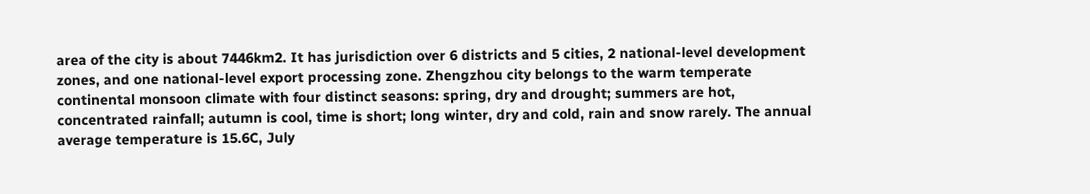area of the city is about 7446km2. It has jurisdiction over 6 districts and 5 cities, 2 national-level development zones, and one national-level export processing zone. Zhengzhou city belongs to the warm temperate continental monsoon climate with four distinct seasons: spring, dry and drought; summers are hot, concentrated rainfall; autumn is cool, time is short; long winter, dry and cold, rain and snow rarely. The annual average temperature is 15.6C, July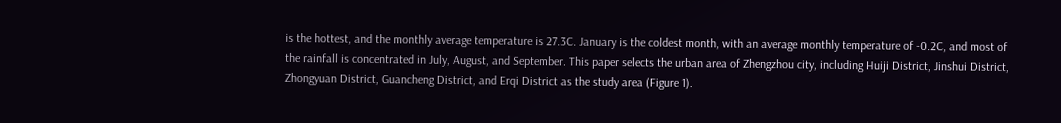is the hottest, and the monthly average temperature is 27.3C. January is the coldest month, with an average monthly temperature of -0.2C, and most of the rainfall is concentrated in July, August, and September. This paper selects the urban area of Zhengzhou city, including Huiji District, Jinshui District, Zhongyuan District, Guancheng District, and Erqi District as the study area (Figure 1).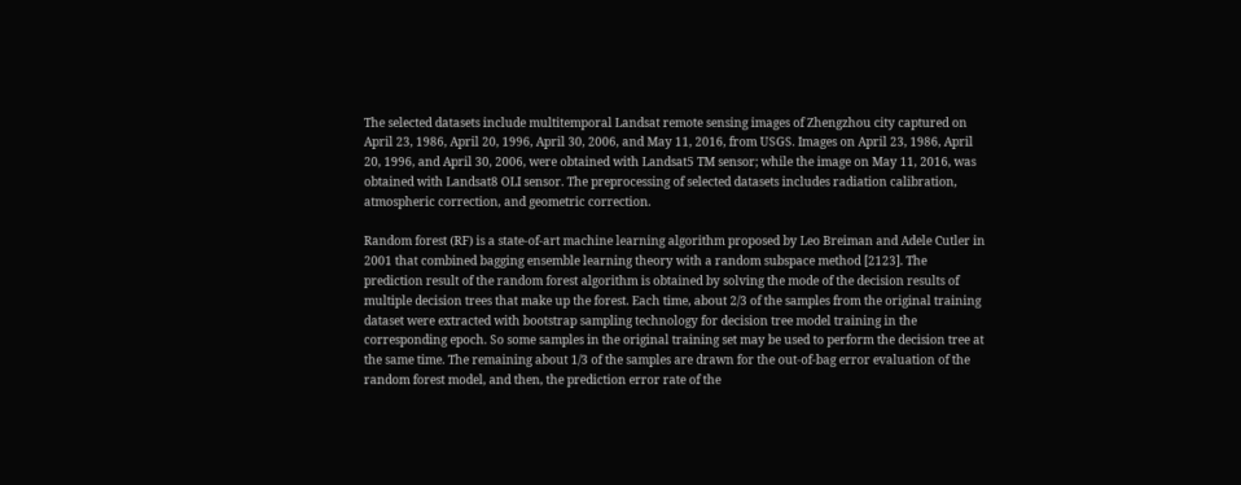The selected datasets include multitemporal Landsat remote sensing images of Zhengzhou city captured on April 23, 1986, April 20, 1996, April 30, 2006, and May 11, 2016, from USGS. Images on April 23, 1986, April 20, 1996, and April 30, 2006, were obtained with Landsat5 TM sensor; while the image on May 11, 2016, was obtained with Landsat8 OLI sensor. The preprocessing of selected datasets includes radiation calibration, atmospheric correction, and geometric correction.

Random forest (RF) is a state-of-art machine learning algorithm proposed by Leo Breiman and Adele Cutler in 2001 that combined bagging ensemble learning theory with a random subspace method [2123]. The prediction result of the random forest algorithm is obtained by solving the mode of the decision results of multiple decision trees that make up the forest. Each time, about 2/3 of the samples from the original training dataset were extracted with bootstrap sampling technology for decision tree model training in the corresponding epoch. So some samples in the original training set may be used to perform the decision tree at the same time. The remaining about 1/3 of the samples are drawn for the out-of-bag error evaluation of the random forest model, and then, the prediction error rate of the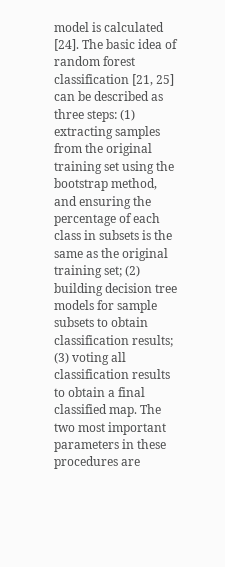model is calculated [24]. The basic idea of random forest classification [21, 25] can be described as three steps: (1) extracting samples from the original training set using the bootstrap method, and ensuring the percentage of each class in subsets is the same as the original training set; (2) building decision tree models for sample subsets to obtain classification results; (3) voting all classification results to obtain a final classified map. The two most important parameters in these procedures are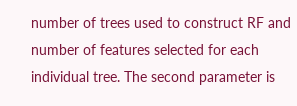number of trees used to construct RF and number of features selected for each individual tree. The second parameter is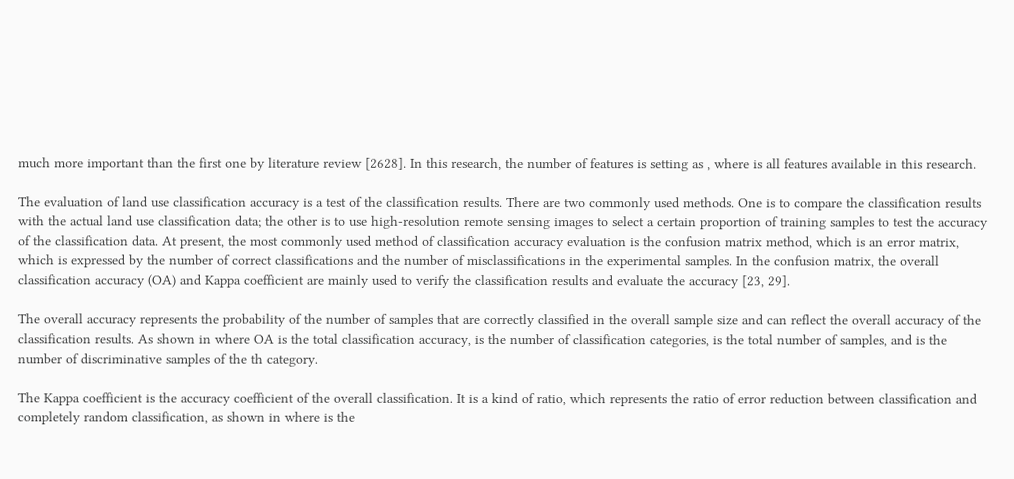much more important than the first one by literature review [2628]. In this research, the number of features is setting as , where is all features available in this research.

The evaluation of land use classification accuracy is a test of the classification results. There are two commonly used methods. One is to compare the classification results with the actual land use classification data; the other is to use high-resolution remote sensing images to select a certain proportion of training samples to test the accuracy of the classification data. At present, the most commonly used method of classification accuracy evaluation is the confusion matrix method, which is an error matrix, which is expressed by the number of correct classifications and the number of misclassifications in the experimental samples. In the confusion matrix, the overall classification accuracy (OA) and Kappa coefficient are mainly used to verify the classification results and evaluate the accuracy [23, 29].

The overall accuracy represents the probability of the number of samples that are correctly classified in the overall sample size and can reflect the overall accuracy of the classification results. As shown in where OA is the total classification accuracy, is the number of classification categories, is the total number of samples, and is the number of discriminative samples of the th category.

The Kappa coefficient is the accuracy coefficient of the overall classification. It is a kind of ratio, which represents the ratio of error reduction between classification and completely random classification, as shown in where is the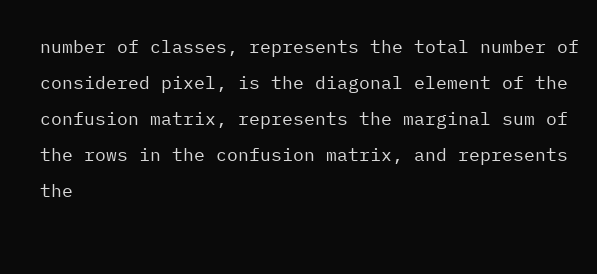number of classes, represents the total number of considered pixel, is the diagonal element of the confusion matrix, represents the marginal sum of the rows in the confusion matrix, and represents the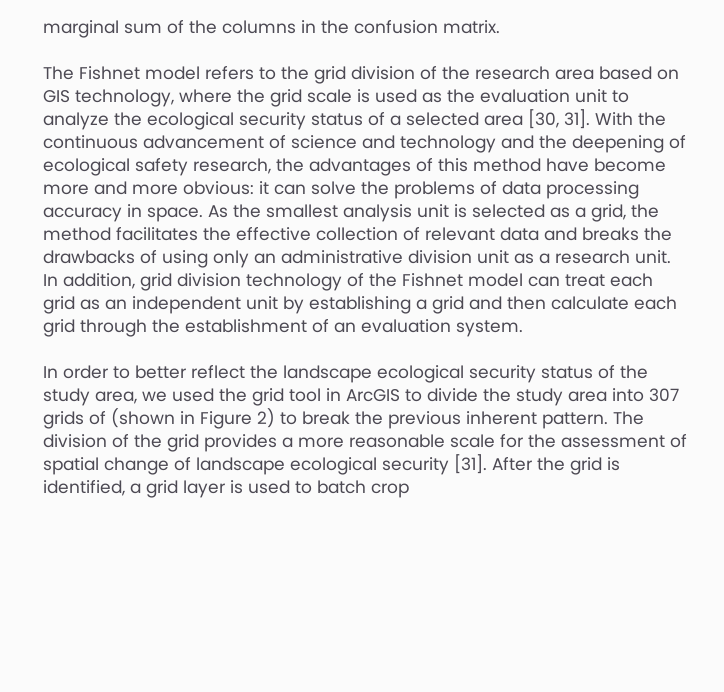marginal sum of the columns in the confusion matrix.

The Fishnet model refers to the grid division of the research area based on GIS technology, where the grid scale is used as the evaluation unit to analyze the ecological security status of a selected area [30, 31]. With the continuous advancement of science and technology and the deepening of ecological safety research, the advantages of this method have become more and more obvious: it can solve the problems of data processing accuracy in space. As the smallest analysis unit is selected as a grid, the method facilitates the effective collection of relevant data and breaks the drawbacks of using only an administrative division unit as a research unit. In addition, grid division technology of the Fishnet model can treat each grid as an independent unit by establishing a grid and then calculate each grid through the establishment of an evaluation system.

In order to better reflect the landscape ecological security status of the study area, we used the grid tool in ArcGIS to divide the study area into 307 grids of (shown in Figure 2) to break the previous inherent pattern. The division of the grid provides a more reasonable scale for the assessment of spatial change of landscape ecological security [31]. After the grid is identified, a grid layer is used to batch crop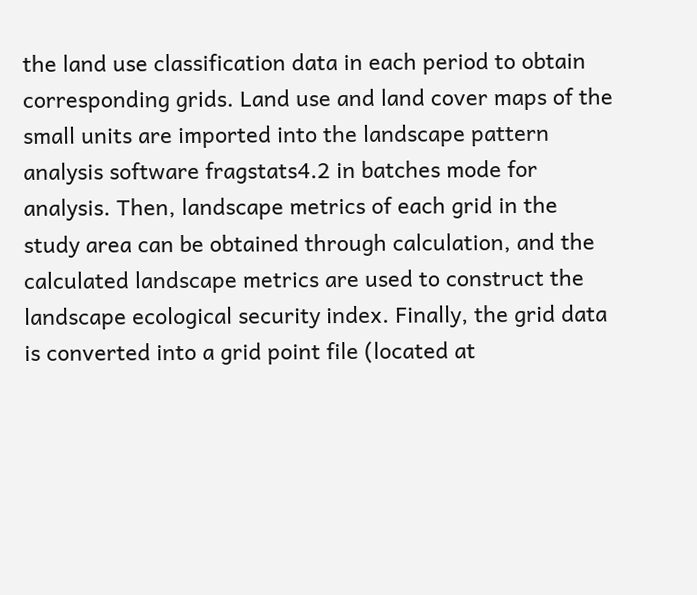the land use classification data in each period to obtain corresponding grids. Land use and land cover maps of the small units are imported into the landscape pattern analysis software fragstats4.2 in batches mode for analysis. Then, landscape metrics of each grid in the study area can be obtained through calculation, and the calculated landscape metrics are used to construct the landscape ecological security index. Finally, the grid data is converted into a grid point file (located at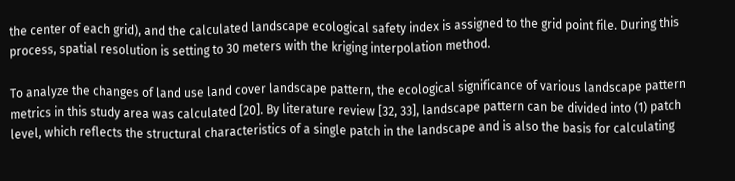the center of each grid), and the calculated landscape ecological safety index is assigned to the grid point file. During this process, spatial resolution is setting to 30 meters with the kriging interpolation method.

To analyze the changes of land use land cover landscape pattern, the ecological significance of various landscape pattern metrics in this study area was calculated [20]. By literature review [32, 33], landscape pattern can be divided into (1) patch level, which reflects the structural characteristics of a single patch in the landscape and is also the basis for calculating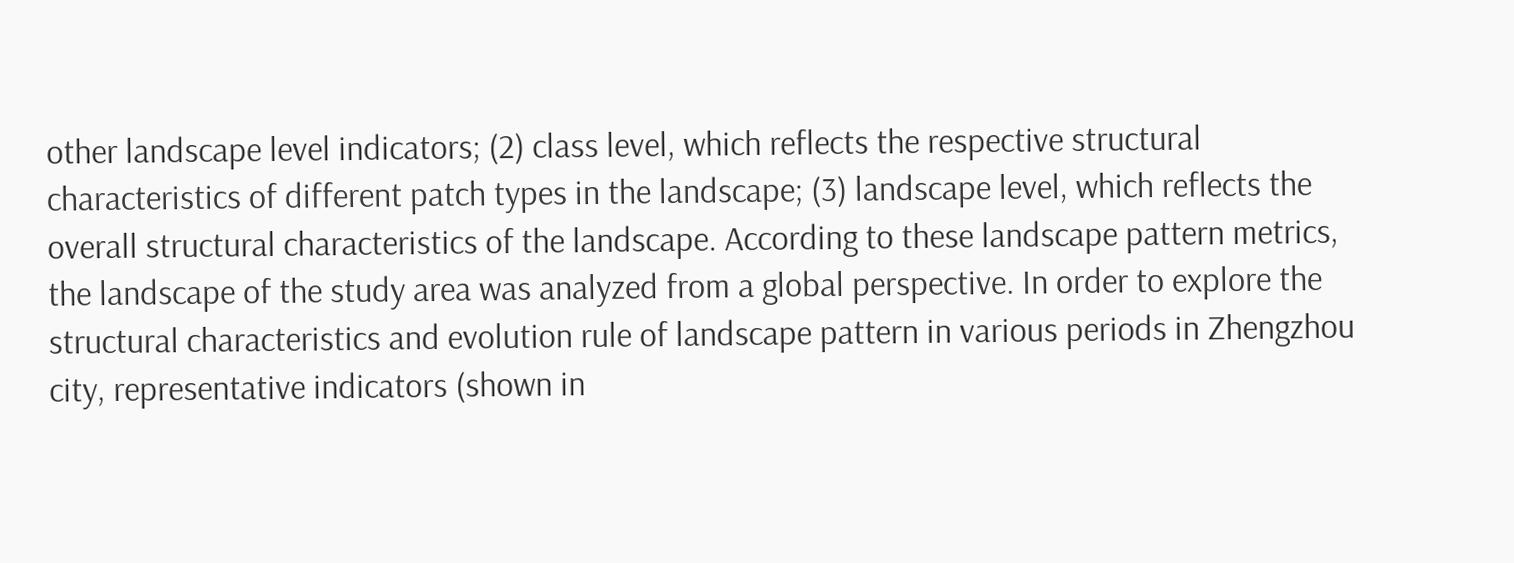other landscape level indicators; (2) class level, which reflects the respective structural characteristics of different patch types in the landscape; (3) landscape level, which reflects the overall structural characteristics of the landscape. According to these landscape pattern metrics, the landscape of the study area was analyzed from a global perspective. In order to explore the structural characteristics and evolution rule of landscape pattern in various periods in Zhengzhou city, representative indicators (shown in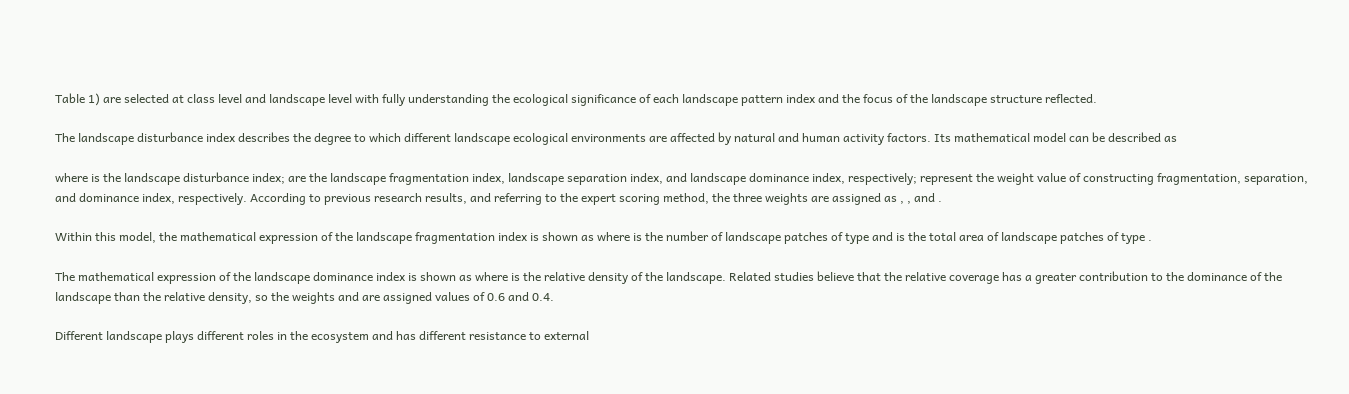Table 1) are selected at class level and landscape level with fully understanding the ecological significance of each landscape pattern index and the focus of the landscape structure reflected.

The landscape disturbance index describes the degree to which different landscape ecological environments are affected by natural and human activity factors. Its mathematical model can be described as

where is the landscape disturbance index; are the landscape fragmentation index, landscape separation index, and landscape dominance index, respectively; represent the weight value of constructing fragmentation, separation, and dominance index, respectively. According to previous research results, and referring to the expert scoring method, the three weights are assigned as , , and .

Within this model, the mathematical expression of the landscape fragmentation index is shown as where is the number of landscape patches of type and is the total area of landscape patches of type .

The mathematical expression of the landscape dominance index is shown as where is the relative density of the landscape. Related studies believe that the relative coverage has a greater contribution to the dominance of the landscape than the relative density, so the weights and are assigned values of 0.6 and 0.4.

Different landscape plays different roles in the ecosystem and has different resistance to external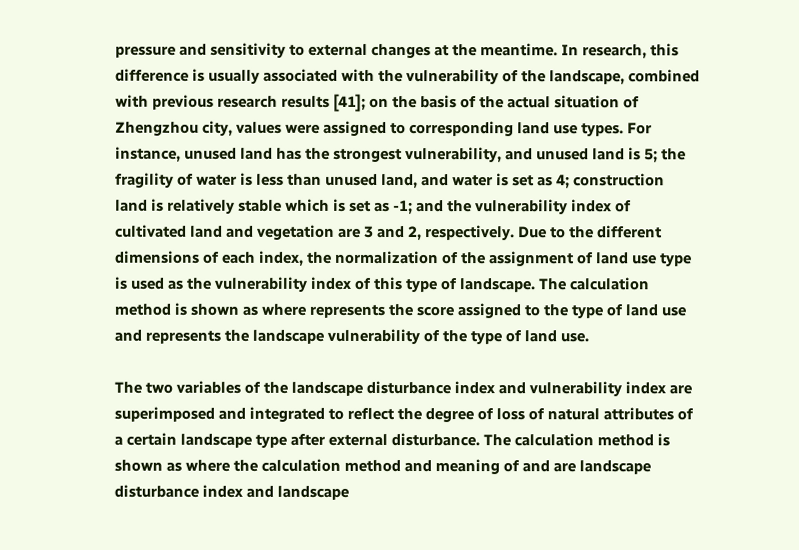pressure and sensitivity to external changes at the meantime. In research, this difference is usually associated with the vulnerability of the landscape, combined with previous research results [41]; on the basis of the actual situation of Zhengzhou city, values were assigned to corresponding land use types. For instance, unused land has the strongest vulnerability, and unused land is 5; the fragility of water is less than unused land, and water is set as 4; construction land is relatively stable which is set as -1; and the vulnerability index of cultivated land and vegetation are 3 and 2, respectively. Due to the different dimensions of each index, the normalization of the assignment of land use type is used as the vulnerability index of this type of landscape. The calculation method is shown as where represents the score assigned to the type of land use and represents the landscape vulnerability of the type of land use.

The two variables of the landscape disturbance index and vulnerability index are superimposed and integrated to reflect the degree of loss of natural attributes of a certain landscape type after external disturbance. The calculation method is shown as where the calculation method and meaning of and are landscape disturbance index and landscape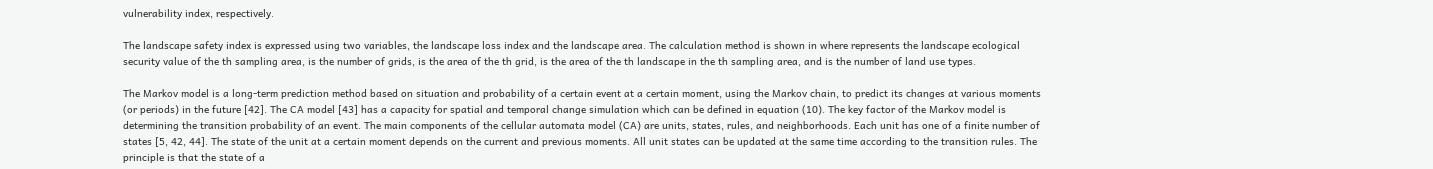vulnerability index, respectively.

The landscape safety index is expressed using two variables, the landscape loss index and the landscape area. The calculation method is shown in where represents the landscape ecological security value of the th sampling area, is the number of grids, is the area of the th grid, is the area of the th landscape in the th sampling area, and is the number of land use types.

The Markov model is a long-term prediction method based on situation and probability of a certain event at a certain moment, using the Markov chain, to predict its changes at various moments (or periods) in the future [42]. The CA model [43] has a capacity for spatial and temporal change simulation which can be defined in equation (10). The key factor of the Markov model is determining the transition probability of an event. The main components of the cellular automata model (CA) are units, states, rules, and neighborhoods. Each unit has one of a finite number of states [5, 42, 44]. The state of the unit at a certain moment depends on the current and previous moments. All unit states can be updated at the same time according to the transition rules. The principle is that the state of a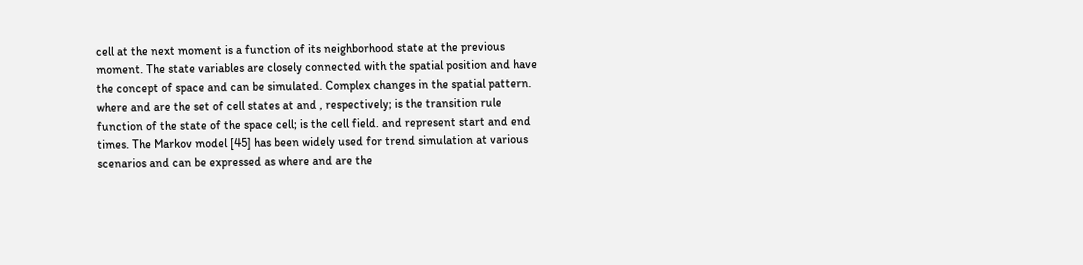cell at the next moment is a function of its neighborhood state at the previous moment. The state variables are closely connected with the spatial position and have the concept of space and can be simulated. Complex changes in the spatial pattern. where and are the set of cell states at and , respectively; is the transition rule function of the state of the space cell; is the cell field. and represent start and end times. The Markov model [45] has been widely used for trend simulation at various scenarios and can be expressed as where and are the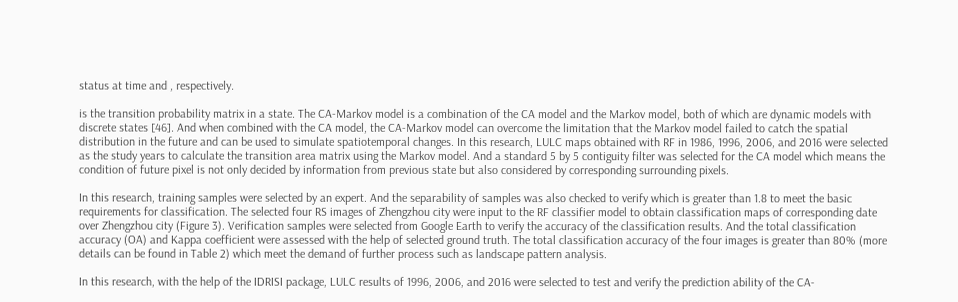status at time and , respectively.

is the transition probability matrix in a state. The CA-Markov model is a combination of the CA model and the Markov model, both of which are dynamic models with discrete states [46]. And when combined with the CA model, the CA-Markov model can overcome the limitation that the Markov model failed to catch the spatial distribution in the future and can be used to simulate spatiotemporal changes. In this research, LULC maps obtained with RF in 1986, 1996, 2006, and 2016 were selected as the study years to calculate the transition area matrix using the Markov model. And a standard 5 by 5 contiguity filter was selected for the CA model which means the condition of future pixel is not only decided by information from previous state but also considered by corresponding surrounding pixels.

In this research, training samples were selected by an expert. And the separability of samples was also checked to verify which is greater than 1.8 to meet the basic requirements for classification. The selected four RS images of Zhengzhou city were input to the RF classifier model to obtain classification maps of corresponding date over Zhengzhou city (Figure 3). Verification samples were selected from Google Earth to verify the accuracy of the classification results. And the total classification accuracy (OA) and Kappa coefficient were assessed with the help of selected ground truth. The total classification accuracy of the four images is greater than 80% (more details can be found in Table 2) which meet the demand of further process such as landscape pattern analysis.

In this research, with the help of the IDRISI package, LULC results of 1996, 2006, and 2016 were selected to test and verify the prediction ability of the CA-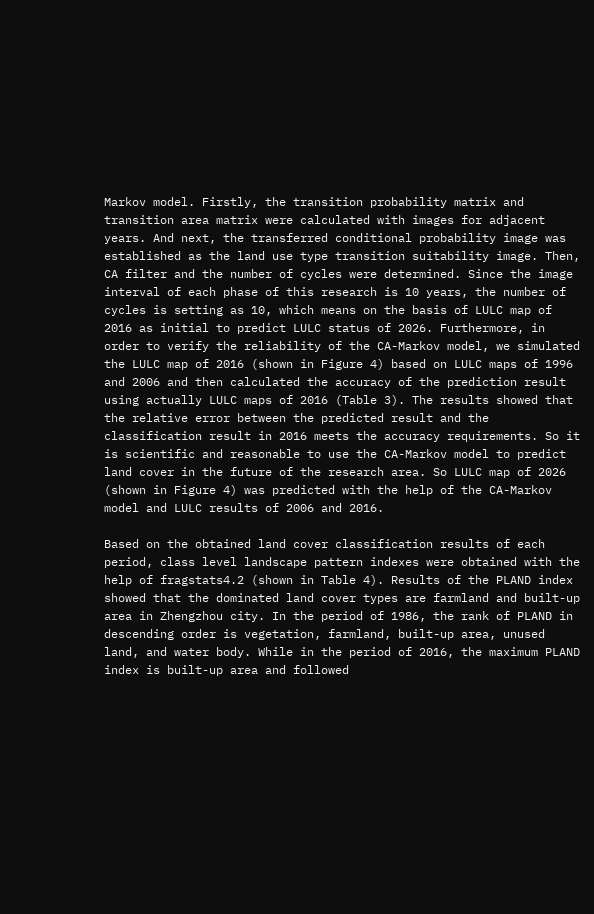Markov model. Firstly, the transition probability matrix and transition area matrix were calculated with images for adjacent years. And next, the transferred conditional probability image was established as the land use type transition suitability image. Then, CA filter and the number of cycles were determined. Since the image interval of each phase of this research is 10 years, the number of cycles is setting as 10, which means on the basis of LULC map of 2016 as initial to predict LULC status of 2026. Furthermore, in order to verify the reliability of the CA-Markov model, we simulated the LULC map of 2016 (shown in Figure 4) based on LULC maps of 1996 and 2006 and then calculated the accuracy of the prediction result using actually LULC maps of 2016 (Table 3). The results showed that the relative error between the predicted result and the classification result in 2016 meets the accuracy requirements. So it is scientific and reasonable to use the CA-Markov model to predict land cover in the future of the research area. So LULC map of 2026 (shown in Figure 4) was predicted with the help of the CA-Markov model and LULC results of 2006 and 2016.

Based on the obtained land cover classification results of each period, class level landscape pattern indexes were obtained with the help of fragstats4.2 (shown in Table 4). Results of the PLAND index showed that the dominated land cover types are farmland and built-up area in Zhengzhou city. In the period of 1986, the rank of PLAND in descending order is vegetation, farmland, built-up area, unused land, and water body. While in the period of 2016, the maximum PLAND index is built-up area and followed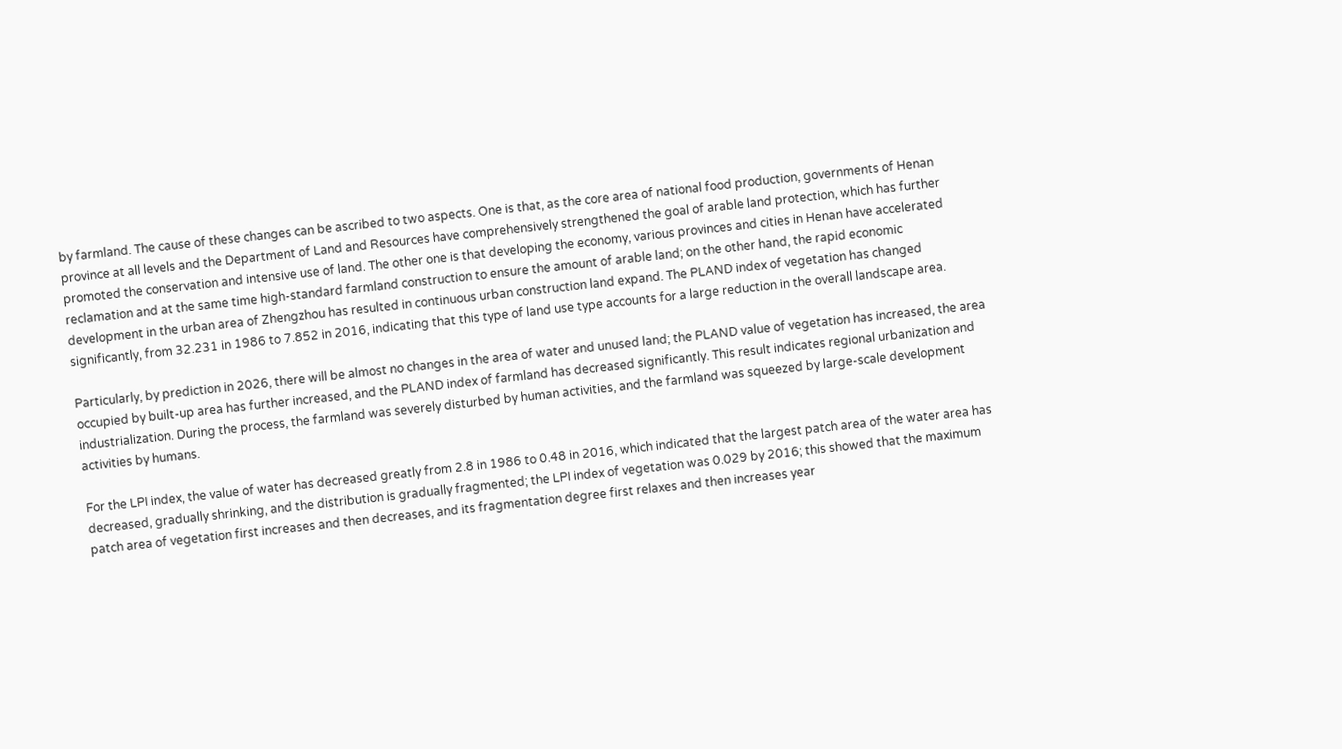by farmland. The cause of these changes can be ascribed to two aspects. One is that, as the core area of national food production, governments of Henan province at all levels and the Department of Land and Resources have comprehensively strengthened the goal of arable land protection, which has further promoted the conservation and intensive use of land. The other one is that developing the economy, various provinces and cities in Henan have accelerated reclamation and at the same time high-standard farmland construction to ensure the amount of arable land; on the other hand, the rapid economic development in the urban area of Zhengzhou has resulted in continuous urban construction land expand. The PLAND index of vegetation has changed significantly, from 32.231 in 1986 to 7.852 in 2016, indicating that this type of land use type accounts for a large reduction in the overall landscape area.

Particularly, by prediction in 2026, there will be almost no changes in the area of water and unused land; the PLAND value of vegetation has increased, the area occupied by built-up area has further increased, and the PLAND index of farmland has decreased significantly. This result indicates regional urbanization and industrialization. During the process, the farmland was severely disturbed by human activities, and the farmland was squeezed by large-scale development activities by humans.

For the LPI index, the value of water has decreased greatly from 2.8 in 1986 to 0.48 in 2016, which indicated that the largest patch area of the water area has decreased, gradually shrinking, and the distribution is gradually fragmented; the LPI index of vegetation was 0.029 by 2016; this showed that the maximum patch area of vegetation first increases and then decreases, and its fragmentation degree first relaxes and then increases year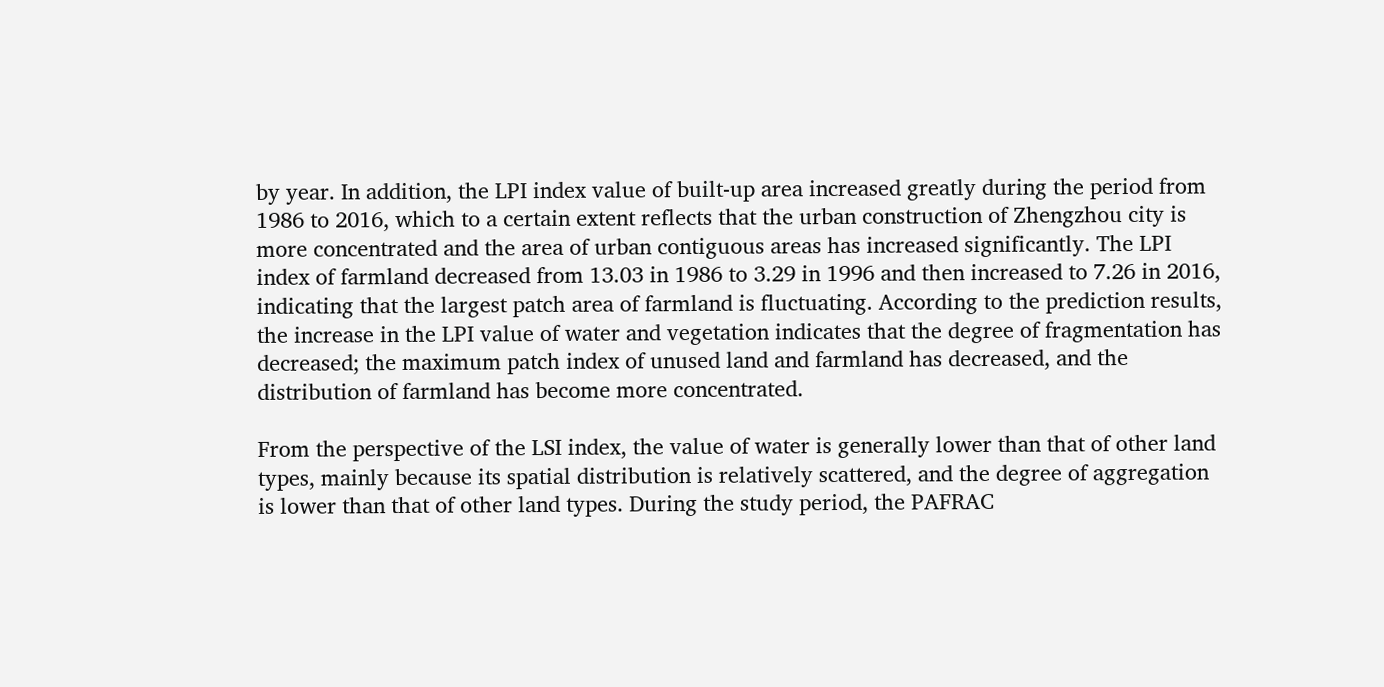by year. In addition, the LPI index value of built-up area increased greatly during the period from 1986 to 2016, which to a certain extent reflects that the urban construction of Zhengzhou city is more concentrated and the area of urban contiguous areas has increased significantly. The LPI index of farmland decreased from 13.03 in 1986 to 3.29 in 1996 and then increased to 7.26 in 2016, indicating that the largest patch area of farmland is fluctuating. According to the prediction results, the increase in the LPI value of water and vegetation indicates that the degree of fragmentation has decreased; the maximum patch index of unused land and farmland has decreased, and the distribution of farmland has become more concentrated.

From the perspective of the LSI index, the value of water is generally lower than that of other land types, mainly because its spatial distribution is relatively scattered, and the degree of aggregation is lower than that of other land types. During the study period, the PAFRAC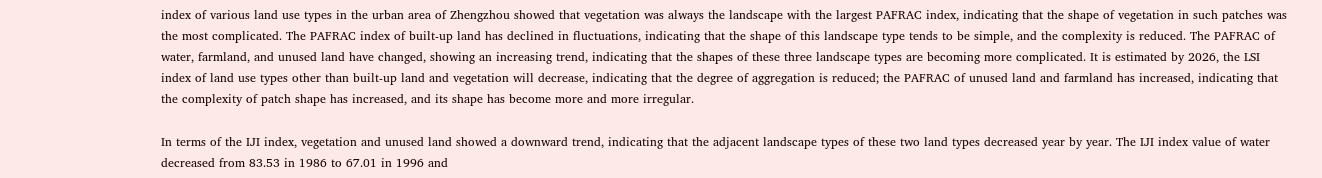index of various land use types in the urban area of Zhengzhou showed that vegetation was always the landscape with the largest PAFRAC index, indicating that the shape of vegetation in such patches was the most complicated. The PAFRAC index of built-up land has declined in fluctuations, indicating that the shape of this landscape type tends to be simple, and the complexity is reduced. The PAFRAC of water, farmland, and unused land have changed, showing an increasing trend, indicating that the shapes of these three landscape types are becoming more complicated. It is estimated by 2026, the LSI index of land use types other than built-up land and vegetation will decrease, indicating that the degree of aggregation is reduced; the PAFRAC of unused land and farmland has increased, indicating that the complexity of patch shape has increased, and its shape has become more and more irregular.

In terms of the IJI index, vegetation and unused land showed a downward trend, indicating that the adjacent landscape types of these two land types decreased year by year. The IJI index value of water decreased from 83.53 in 1986 to 67.01 in 1996 and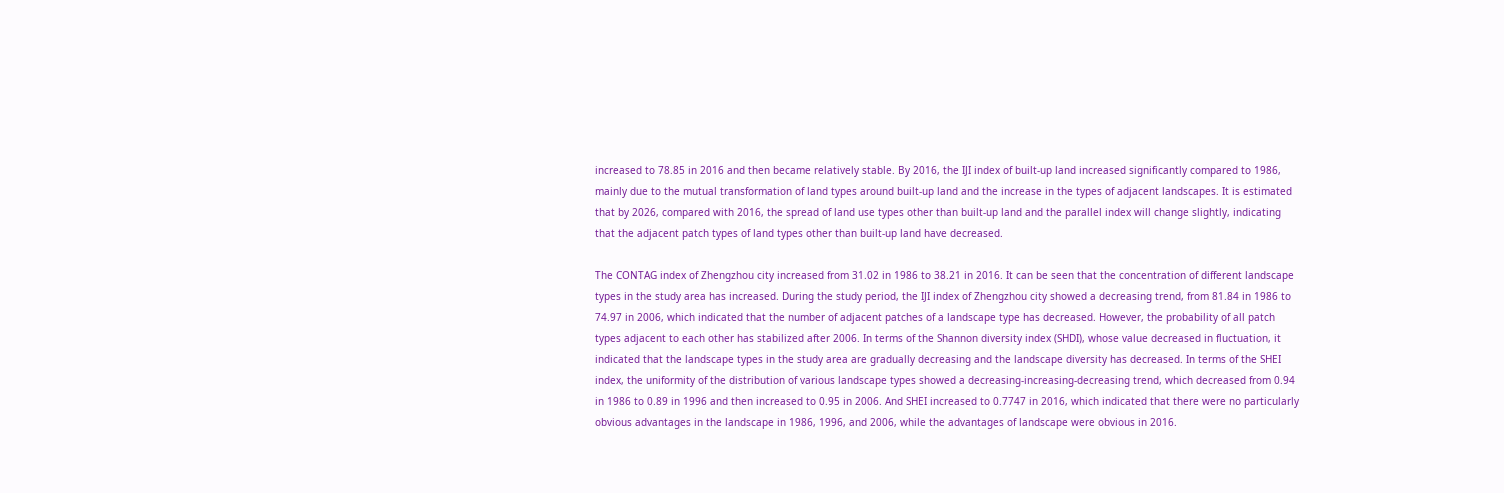increased to 78.85 in 2016 and then became relatively stable. By 2016, the IJI index of built-up land increased significantly compared to 1986, mainly due to the mutual transformation of land types around built-up land and the increase in the types of adjacent landscapes. It is estimated that by 2026, compared with 2016, the spread of land use types other than built-up land and the parallel index will change slightly, indicating that the adjacent patch types of land types other than built-up land have decreased.

The CONTAG index of Zhengzhou city increased from 31.02 in 1986 to 38.21 in 2016. It can be seen that the concentration of different landscape types in the study area has increased. During the study period, the IJI index of Zhengzhou city showed a decreasing trend, from 81.84 in 1986 to 74.97 in 2006, which indicated that the number of adjacent patches of a landscape type has decreased. However, the probability of all patch types adjacent to each other has stabilized after 2006. In terms of the Shannon diversity index (SHDI), whose value decreased in fluctuation, it indicated that the landscape types in the study area are gradually decreasing and the landscape diversity has decreased. In terms of the SHEI index, the uniformity of the distribution of various landscape types showed a decreasing-increasing-decreasing trend, which decreased from 0.94 in 1986 to 0.89 in 1996 and then increased to 0.95 in 2006. And SHEI increased to 0.7747 in 2016, which indicated that there were no particularly obvious advantages in the landscape in 1986, 1996, and 2006, while the advantages of landscape were obvious in 2016.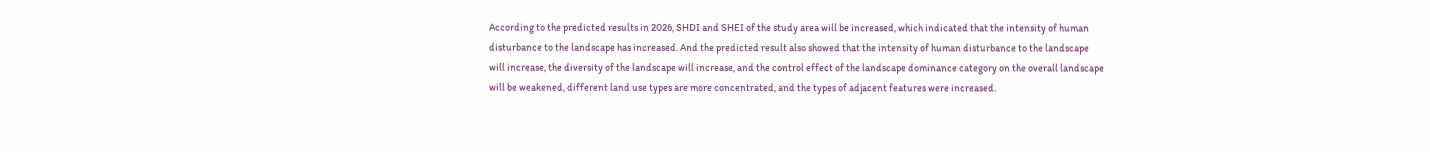According to the predicted results in 2026, SHDI and SHEI of the study area will be increased, which indicated that the intensity of human disturbance to the landscape has increased. And the predicted result also showed that the intensity of human disturbance to the landscape will increase, the diversity of the landscape will increase, and the control effect of the landscape dominance category on the overall landscape will be weakened, different land use types are more concentrated, and the types of adjacent features were increased.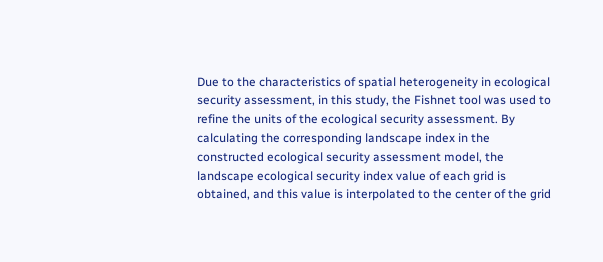Due to the characteristics of spatial heterogeneity in ecological security assessment, in this study, the Fishnet tool was used to refine the units of the ecological security assessment. By calculating the corresponding landscape index in the constructed ecological security assessment model, the landscape ecological security index value of each grid is obtained, and this value is interpolated to the center of the grid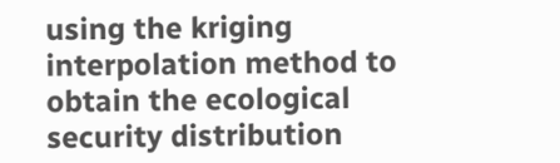using the kriging interpolation method to obtain the ecological security distribution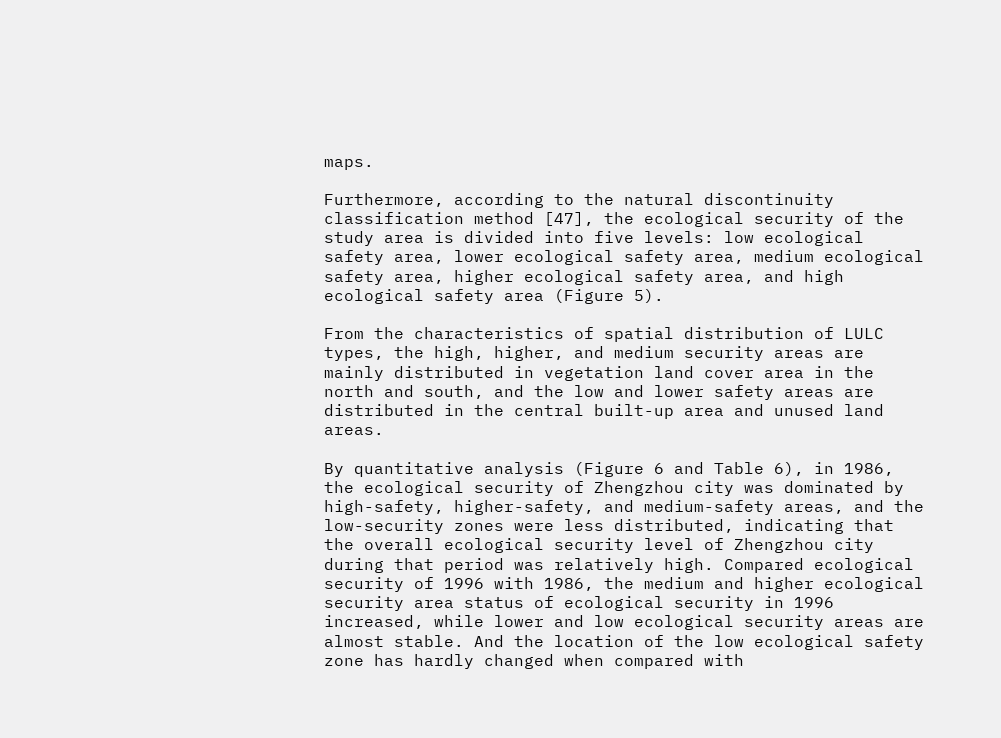maps.

Furthermore, according to the natural discontinuity classification method [47], the ecological security of the study area is divided into five levels: low ecological safety area, lower ecological safety area, medium ecological safety area, higher ecological safety area, and high ecological safety area (Figure 5).

From the characteristics of spatial distribution of LULC types, the high, higher, and medium security areas are mainly distributed in vegetation land cover area in the north and south, and the low and lower safety areas are distributed in the central built-up area and unused land areas.

By quantitative analysis (Figure 6 and Table 6), in 1986, the ecological security of Zhengzhou city was dominated by high-safety, higher-safety, and medium-safety areas, and the low-security zones were less distributed, indicating that the overall ecological security level of Zhengzhou city during that period was relatively high. Compared ecological security of 1996 with 1986, the medium and higher ecological security area status of ecological security in 1996 increased, while lower and low ecological security areas are almost stable. And the location of the low ecological safety zone has hardly changed when compared with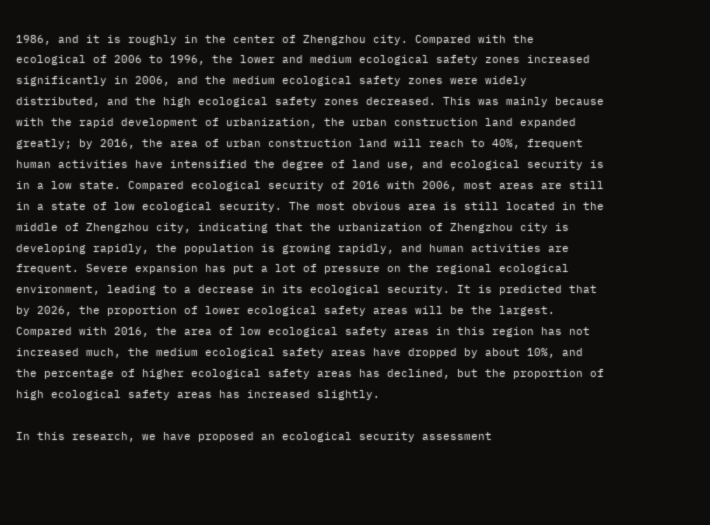1986, and it is roughly in the center of Zhengzhou city. Compared with the ecological of 2006 to 1996, the lower and medium ecological safety zones increased significantly in 2006, and the medium ecological safety zones were widely distributed, and the high ecological safety zones decreased. This was mainly because with the rapid development of urbanization, the urban construction land expanded greatly; by 2016, the area of urban construction land will reach to 40%, frequent human activities have intensified the degree of land use, and ecological security is in a low state. Compared ecological security of 2016 with 2006, most areas are still in a state of low ecological security. The most obvious area is still located in the middle of Zhengzhou city, indicating that the urbanization of Zhengzhou city is developing rapidly, the population is growing rapidly, and human activities are frequent. Severe expansion has put a lot of pressure on the regional ecological environment, leading to a decrease in its ecological security. It is predicted that by 2026, the proportion of lower ecological safety areas will be the largest. Compared with 2016, the area of low ecological safety areas in this region has not increased much, the medium ecological safety areas have dropped by about 10%, and the percentage of higher ecological safety areas has declined, but the proportion of high ecological safety areas has increased slightly.

In this research, we have proposed an ecological security assessment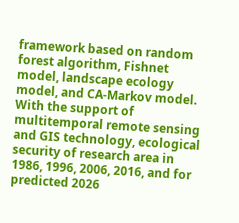framework based on random forest algorithm, Fishnet model, landscape ecology model, and CA-Markov model. With the support of multitemporal remote sensing and GIS technology, ecological security of research area in 1986, 1996, 2006, 2016, and for predicted 2026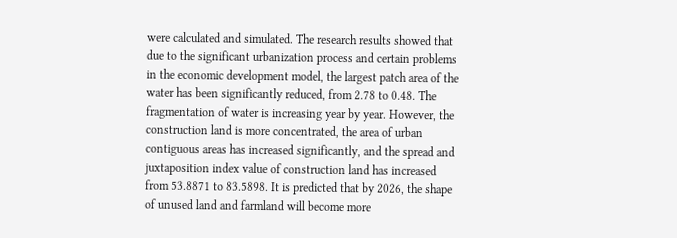were calculated and simulated. The research results showed that due to the significant urbanization process and certain problems in the economic development model, the largest patch area of the water has been significantly reduced, from 2.78 to 0.48. The fragmentation of water is increasing year by year. However, the construction land is more concentrated, the area of urban contiguous areas has increased significantly, and the spread and juxtaposition index value of construction land has increased from 53.8871 to 83.5898. It is predicted that by 2026, the shape of unused land and farmland will become more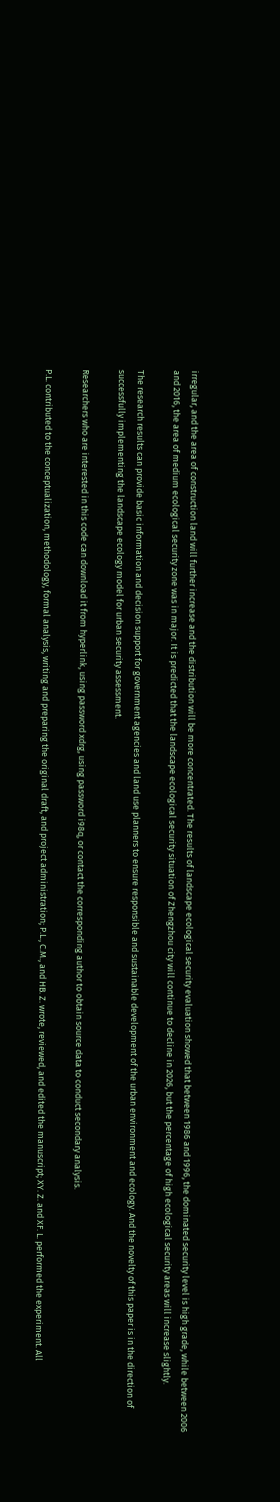irregular, and the area of construction land will further increase and the distribution will be more concentrated. The results of landscape ecological security evaluation showed that between 1986 and 1996, the dominated security level is high grade, while between 2006 and 2016, the area of medium ecological security zone was in major. It is predicted that the landscape ecological security situation of Zhengzhou city will continue to decline in 2026, but the percentage of high ecological security areas will increase slightly.

The research results can provide basic information and decision support for government agencies and land use planners to ensure responsible and sustainable development of the urban environment and ecology. And the novelty of this paper is in the direction of successfully implementing the landscape ecology model for urban security assessment.

Researchers who are interested in this code can download it from hyperlink, using password xdrg, using password i98q, or contact the corresponding author to obtain source data to conduct secondary analysis.

P.L. contributed to the conceptualization, methodology, formal analysis, writing and preparing the original draft, and project administration; P.L., C.M., and HB. Z. wrote, reviewed, and edited the manuscript; XY. Z. and XF. L. performed the experiment. All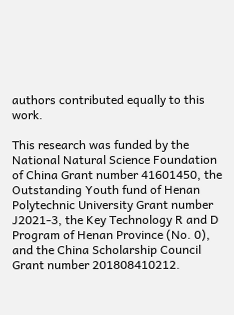authors contributed equally to this work.

This research was funded by the National Natural Science Foundation of China Grant number 41601450, the Outstanding Youth fund of Henan Polytechnic University Grant number J2021-3, the Key Technology R and D Program of Henan Province (No. 0), and the China Scholarship Council Grant number 201808410212.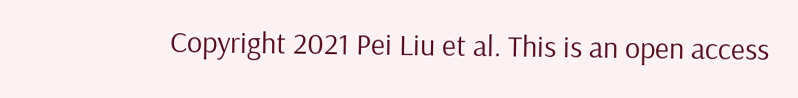Copyright 2021 Pei Liu et al. This is an open access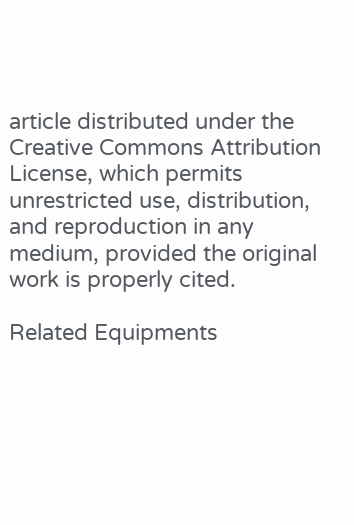article distributed under the Creative Commons Attribution License, which permits unrestricted use, distribution, and reproduction in any medium, provided the original work is properly cited.

Related Equipments